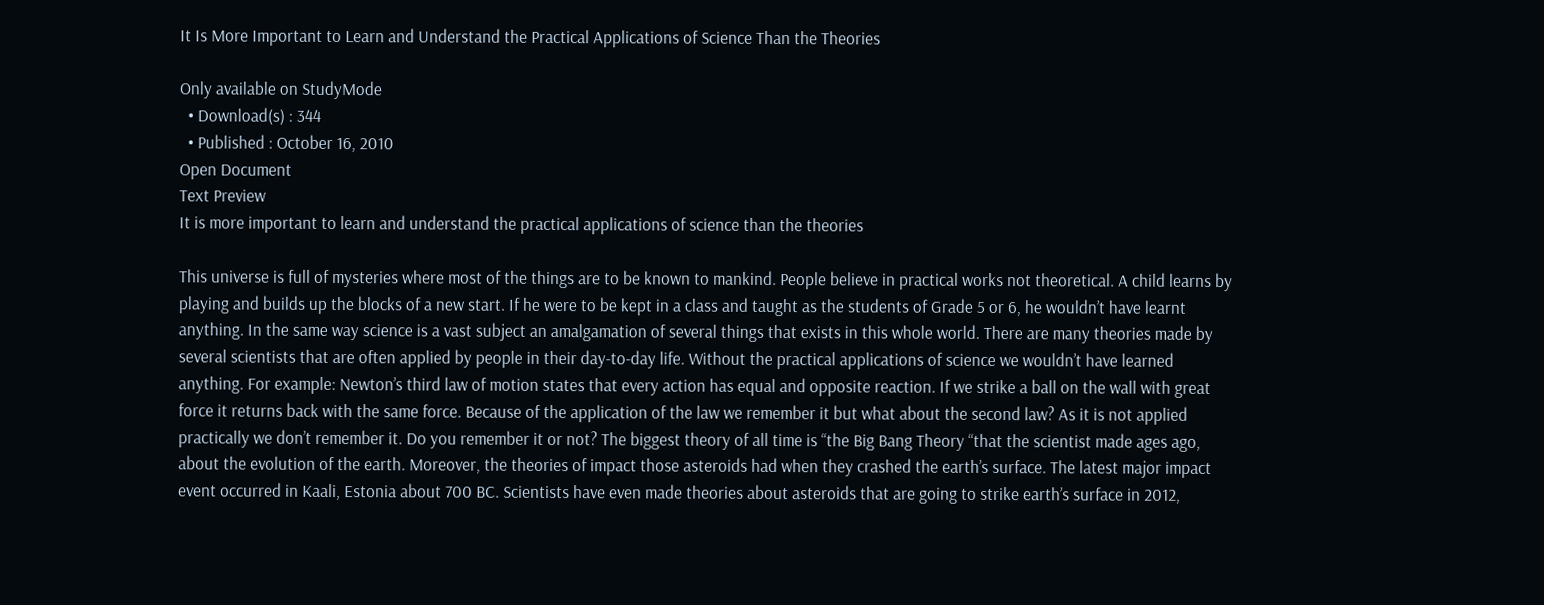It Is More Important to Learn and Understand the Practical Applications of Science Than the Theories

Only available on StudyMode
  • Download(s) : 344
  • Published : October 16, 2010
Open Document
Text Preview
It is more important to learn and understand the practical applications of science than the theories

This universe is full of mysteries where most of the things are to be known to mankind. People believe in practical works not theoretical. A child learns by playing and builds up the blocks of a new start. If he were to be kept in a class and taught as the students of Grade 5 or 6, he wouldn’t have learnt anything. In the same way science is a vast subject an amalgamation of several things that exists in this whole world. There are many theories made by several scientists that are often applied by people in their day-to-day life. Without the practical applications of science we wouldn’t have learned anything. For example: Newton’s third law of motion states that every action has equal and opposite reaction. If we strike a ball on the wall with great force it returns back with the same force. Because of the application of the law we remember it but what about the second law? As it is not applied practically we don’t remember it. Do you remember it or not? The biggest theory of all time is “the Big Bang Theory “that the scientist made ages ago, about the evolution of the earth. Moreover, the theories of impact those asteroids had when they crashed the earth’s surface. The latest major impact event occurred in Kaali, Estonia about 700 BC. Scientists have even made theories about asteroids that are going to strike earth’s surface in 2012,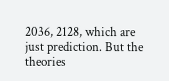2036, 2128, which are just prediction. But the theories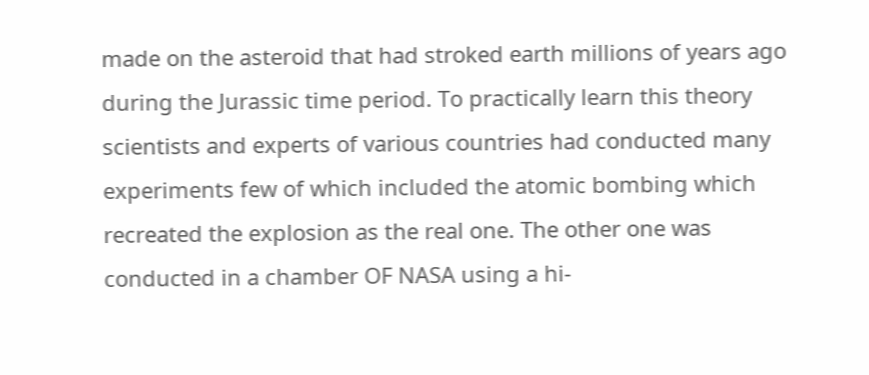made on the asteroid that had stroked earth millions of years ago during the Jurassic time period. To practically learn this theory scientists and experts of various countries had conducted many experiments few of which included the atomic bombing which recreated the explosion as the real one. The other one was conducted in a chamber OF NASA using a hi-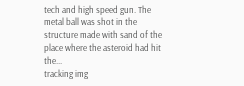tech and high speed gun. The metal ball was shot in the structure made with sand of the place where the asteroid had hit the...
tracking img